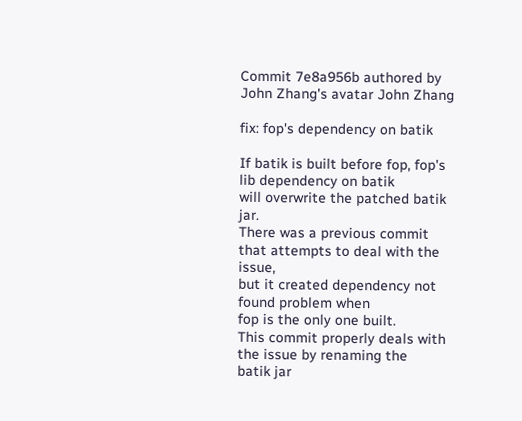Commit 7e8a956b authored by John Zhang's avatar John Zhang

fix: fop's dependency on batik

If batik is built before fop, fop's lib dependency on batik
will overwrite the patched batik jar.
There was a previous commit that attempts to deal with the issue,
but it created dependency not found problem when
fop is the only one built.
This commit properly deals with the issue by renaming the
batik jar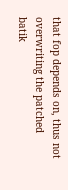that fop depends on, thus not overwriting the patched
batik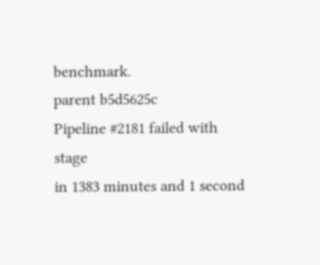benchmark.
parent b5d5625c
Pipeline #2181 failed with stage
in 1383 minutes and 1 second